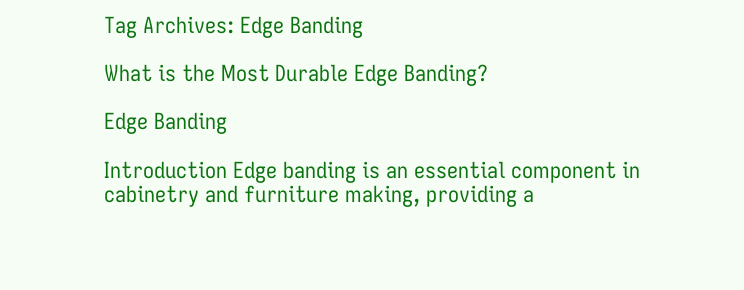Tag Archives: Edge Banding

What is the Most Durable Edge Banding?

Edge Banding

Introduction Edge banding is an essential component in cabinetry and furniture making, providing a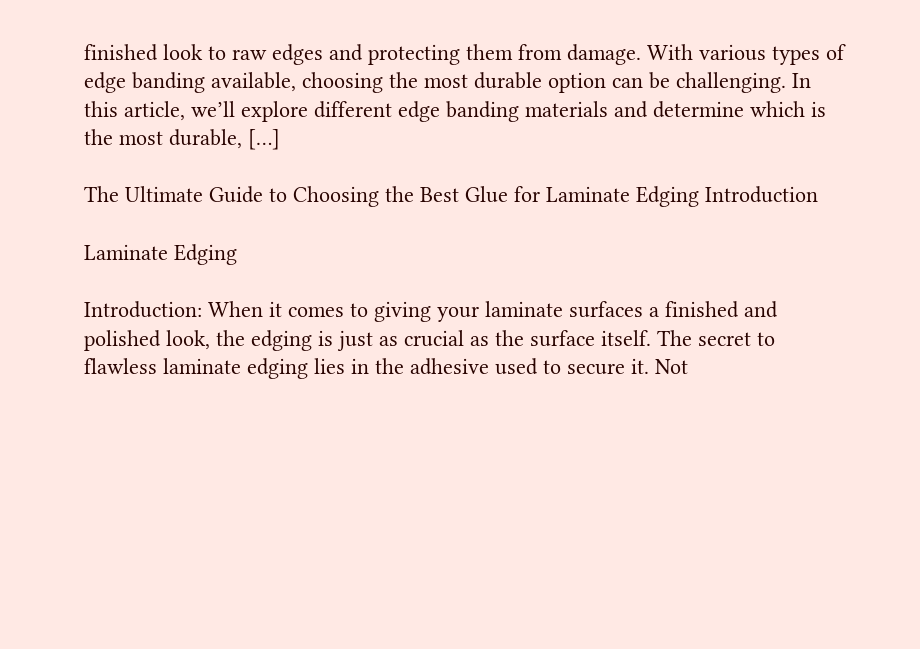finished look to raw edges and protecting them from damage. With various types of edge banding available, choosing the most durable option can be challenging. In this article, we’ll explore different edge banding materials and determine which is the most durable, […]

The Ultimate Guide to Choosing the Best Glue for Laminate Edging Introduction

Laminate Edging

Introduction: When it comes to giving your laminate surfaces a finished and polished look, the edging is just as crucial as the surface itself. The secret to flawless laminate edging lies in the adhesive used to secure it. Not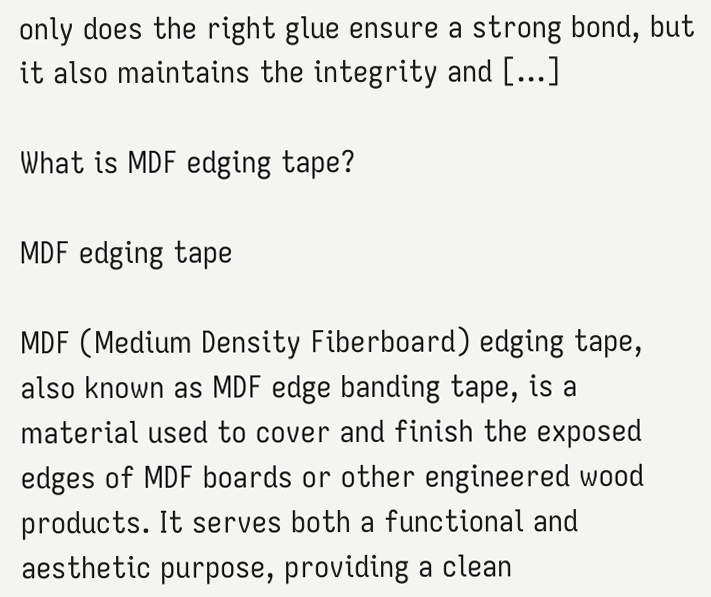only does the right glue ensure a strong bond, but it also maintains the integrity and […]

What is MDF edging tape?

MDF edging tape

MDF (Medium Density Fiberboard) edging tape, also known as MDF edge banding tape, is a material used to cover and finish the exposed edges of MDF boards or other engineered wood products. It serves both a functional and aesthetic purpose, providing a clean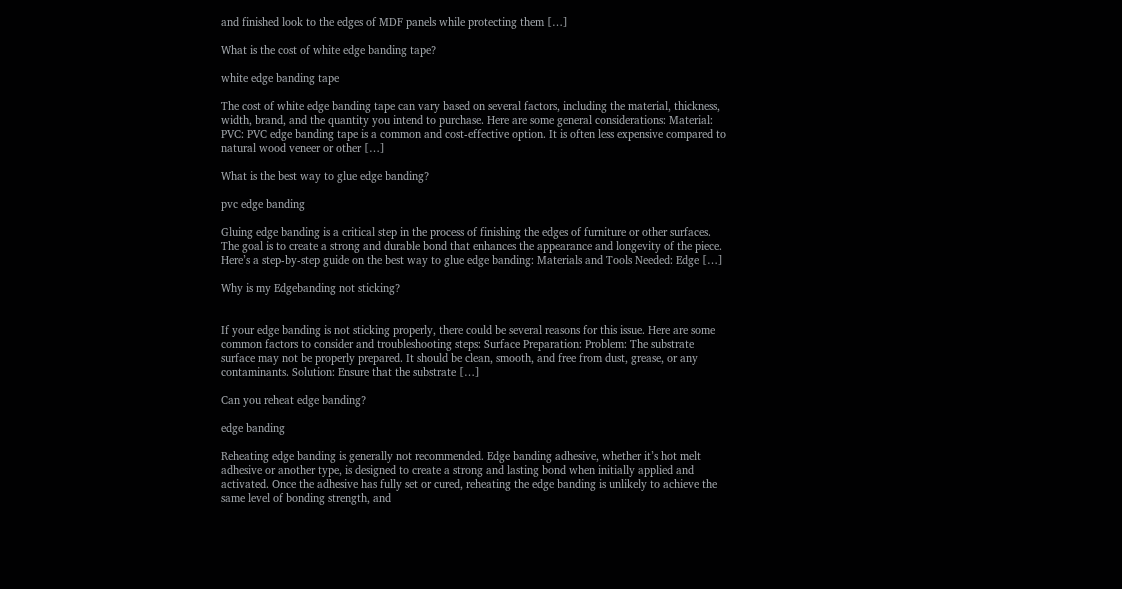and finished look to the edges of MDF panels while protecting them […]

What is the cost of white edge banding tape?

white edge banding tape

The cost of white edge banding tape can vary based on several factors, including the material, thickness, width, brand, and the quantity you intend to purchase. Here are some general considerations: Material: PVC: PVC edge banding tape is a common and cost-effective option. It is often less expensive compared to natural wood veneer or other […]

What is the best way to glue edge banding?

pvc edge banding

Gluing edge banding is a critical step in the process of finishing the edges of furniture or other surfaces. The goal is to create a strong and durable bond that enhances the appearance and longevity of the piece. Here’s a step-by-step guide on the best way to glue edge banding: Materials and Tools Needed: Edge […]

Why is my Edgebanding not sticking?


If your edge banding is not sticking properly, there could be several reasons for this issue. Here are some common factors to consider and troubleshooting steps: Surface Preparation: Problem: The substrate surface may not be properly prepared. It should be clean, smooth, and free from dust, grease, or any contaminants. Solution: Ensure that the substrate […]

Can you reheat edge banding?

edge banding

Reheating edge banding is generally not recommended. Edge banding adhesive, whether it’s hot melt adhesive or another type, is designed to create a strong and lasting bond when initially applied and activated. Once the adhesive has fully set or cured, reheating the edge banding is unlikely to achieve the same level of bonding strength, and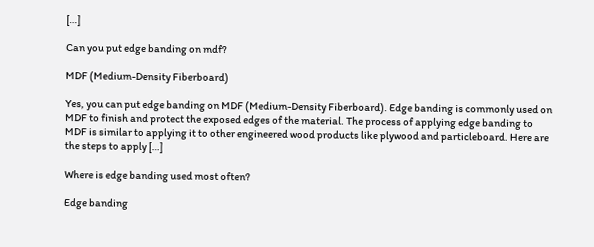[…]

Can you put edge banding on mdf?

MDF (Medium-Density Fiberboard)

Yes, you can put edge banding on MDF (Medium-Density Fiberboard). Edge banding is commonly used on MDF to finish and protect the exposed edges of the material. The process of applying edge banding to MDF is similar to applying it to other engineered wood products like plywood and particleboard. Here are the steps to apply […]

Where is edge banding used most often?

Edge banding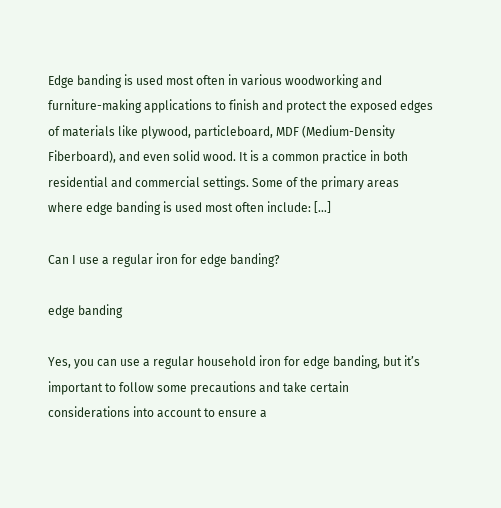Edge banding is used most often in various woodworking and furniture-making applications to finish and protect the exposed edges of materials like plywood, particleboard, MDF (Medium-Density Fiberboard), and even solid wood. It is a common practice in both residential and commercial settings. Some of the primary areas where edge banding is used most often include: […]

Can I use a regular iron for edge banding?

edge banding

Yes, you can use a regular household iron for edge banding, but it’s important to follow some precautions and take certain considerations into account to ensure a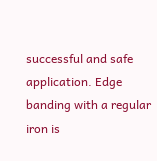successful and safe application. Edge banding with a regular iron is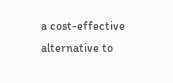a cost-effective alternative to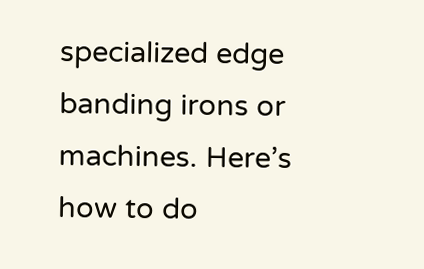specialized edge banding irons or machines. Here’s how to do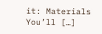it: Materials You’ll […]